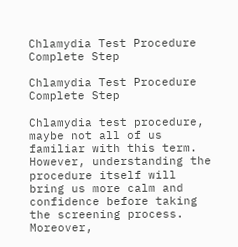Chlamydia Test Procedure Complete Step

Chlamydia Test Procedure Complete Step

Chlamydia test procedure, maybe not all of us familiar with this term. However, understanding the procedure itself will bring us more calm and confidence before taking the screening process. Moreover,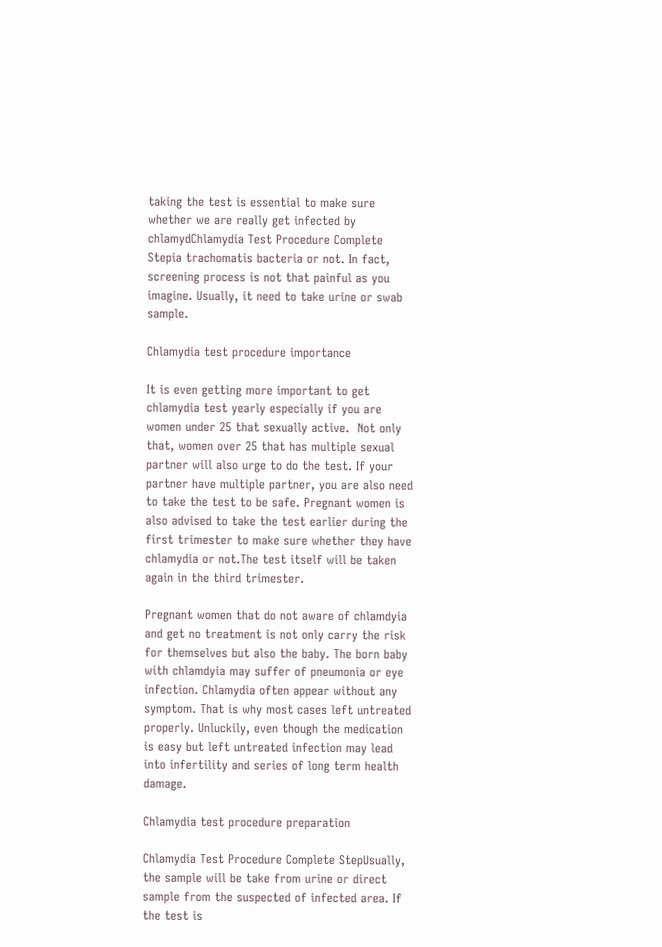taking the test is essential to make sure whether we are really get infected by chlamydChlamydia Test Procedure Complete Stepia trachomatis bacteria or not. In fact, screening process is not that painful as you imagine. Usually, it need to take urine or swab sample.

Chlamydia test procedure importance

It is even getting more important to get chlamydia test yearly especially if you are women under 25 that sexually active.  Not only that, women over 25 that has multiple sexual partner will also urge to do the test. If your partner have multiple partner, you are also need to take the test to be safe. Pregnant women is also advised to take the test earlier during the first trimester to make sure whether they have chlamydia or not.The test itself will be taken again in the third trimester.

Pregnant women that do not aware of chlamdyia and get no treatment is not only carry the risk for themselves but also the baby. The born baby with chlamdyia may suffer of pneumonia or eye infection. Chlamydia often appear without any symptom. That is why most cases left untreated properly. Unluckily, even though the medication is easy but left untreated infection may lead into infertility and series of long term health damage.

Chlamydia test procedure preparation

Chlamydia Test Procedure Complete StepUsually, the sample will be take from urine or direct sample from the suspected of infected area. If the test is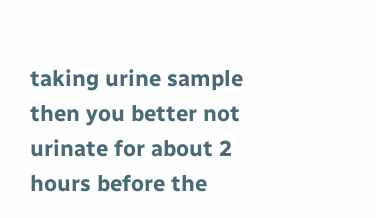taking urine sample then you better not urinate for about 2 hours before the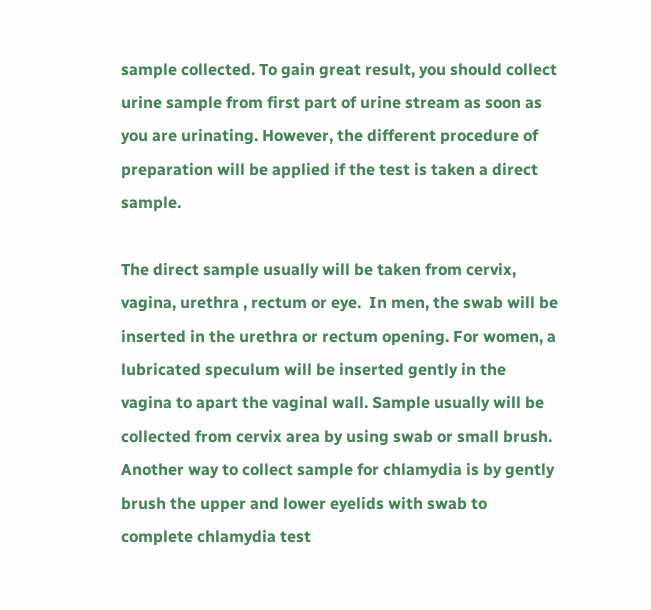sample collected. To gain great result, you should collect urine sample from first part of urine stream as soon as you are urinating. However, the different procedure of preparation will be applied if the test is taken a direct sample.

The direct sample usually will be taken from cervix, vagina, urethra , rectum or eye.  In men, the swab will be inserted in the urethra or rectum opening. For women, a lubricated speculum will be inserted gently in the vagina to apart the vaginal wall. Sample usually will be collected from cervix area by using swab or small brush. Another way to collect sample for chlamydia is by gently brush the upper and lower eyelids with swab to complete chlamydia test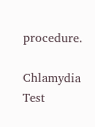procedure.

Chlamydia Test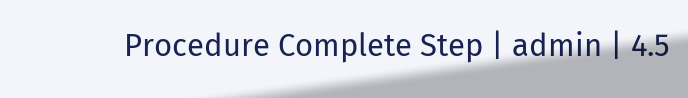Procedure Complete Step | admin | 4.5